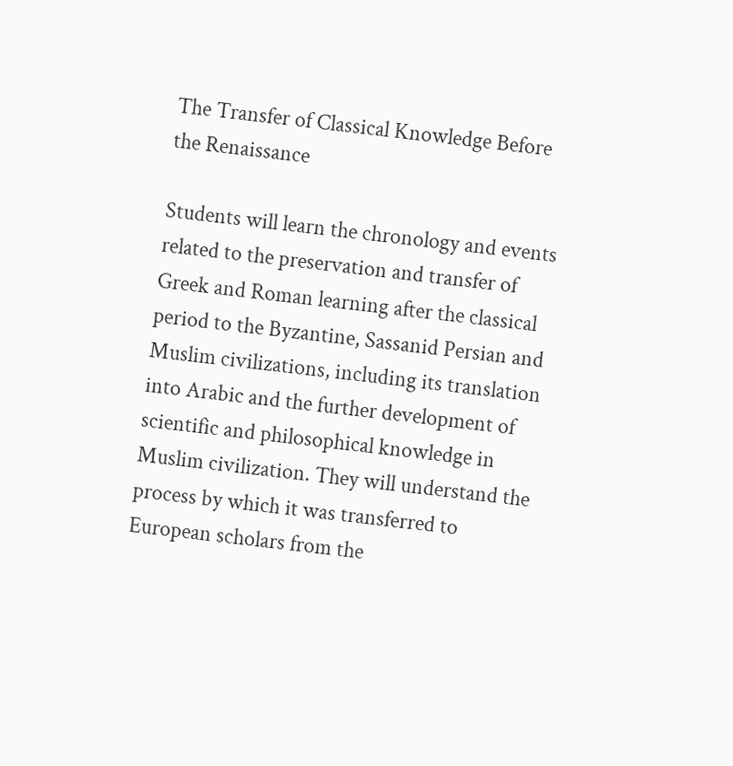The Transfer of Classical Knowledge Before the Renaissance

Students will learn the chronology and events related to the preservation and transfer of Greek and Roman learning after the classical period to the Byzantine, Sassanid Persian and Muslim civilizations, including its translation into Arabic and the further development of scientific and philosophical knowledge in Muslim civilization. They will understand the process by which it was transferred to European scholars from the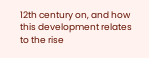12th century on, and how this development relates to the rise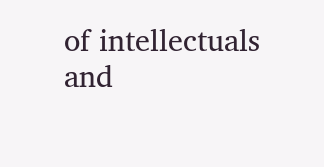of intellectuals and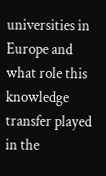universities in Europe and what role this knowledge transfer played in the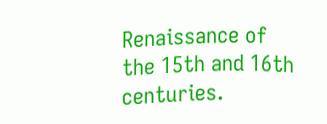Renaissance of the 15th and 16th centuries.